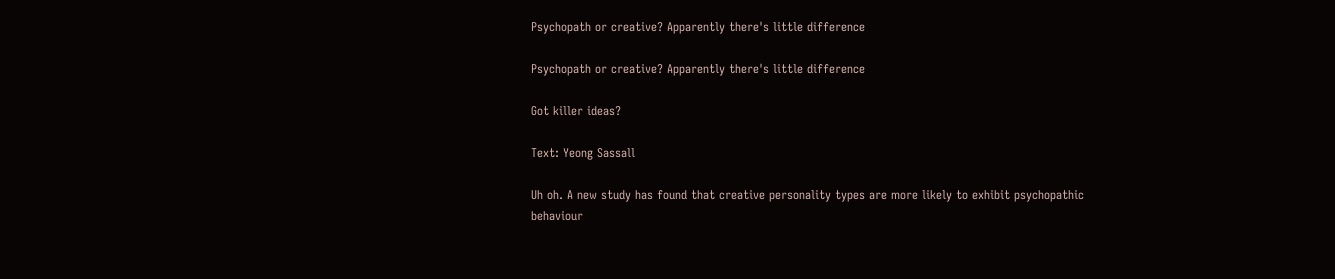Psychopath or creative? Apparently there's little difference

Psychopath or creative? Apparently there's little difference

Got killer ideas?

Text: Yeong Sassall

Uh oh. A new study has found that creative personality types are more likely to exhibit psychopathic behaviour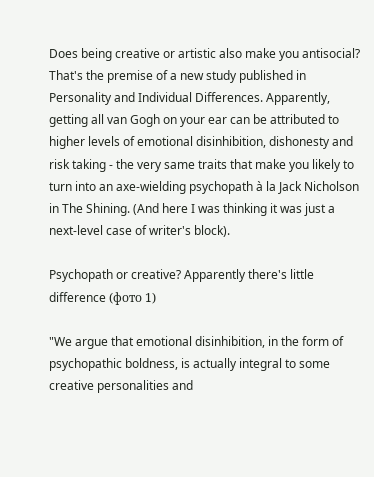Does being creative or artistic also make you antisocial? That's the premise of a new study published in Personality and Individual Differences. Apparently, getting all van Gogh on your ear can be attributed to higher levels of emotional disinhibition, dishonesty and risk taking - the very same traits that make you likely to turn into an axe-wielding psychopath à la Jack Nicholson in The Shining. (And here I was thinking it was just a next-level case of writer's block).

Psychopath or creative? Apparently there's little difference (фото 1)

"We argue that emotional disinhibition, in the form of psychopathic boldness, is actually integral to some creative personalities and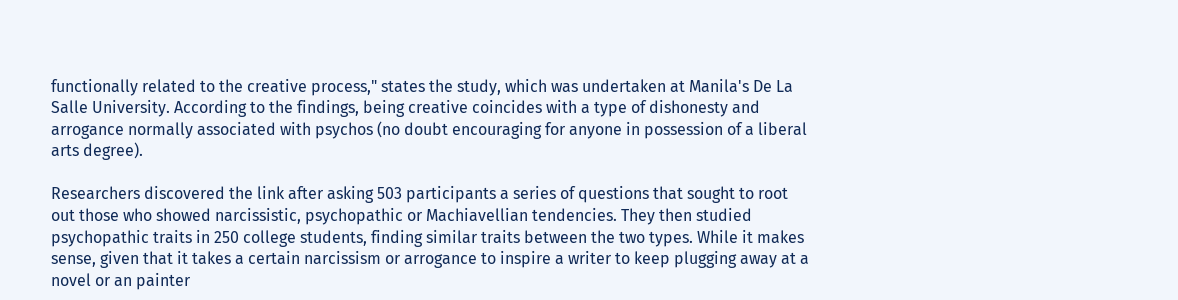functionally related to the creative process," states the study, which was undertaken at Manila's De La Salle University. According to the findings, being creative coincides with a type of dishonesty and arrogance normally associated with psychos (no doubt encouraging for anyone in possession of a liberal arts degree).

Researchers discovered the link after asking 503 participants a series of questions that sought to root out those who showed narcissistic, psychopathic or Machiavellian tendencies. They then studied psychopathic traits in 250 college students, finding similar traits between the two types. While it makes sense, given that it takes a certain narcissism or arrogance to inspire a writer to keep plugging away at a novel or an painter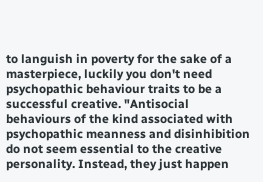to languish in poverty for the sake of a masterpiece, luckily you don't need psychopathic behaviour traits to be a successful creative. "Antisocial behaviours of the kind associated with psychopathic meanness and disinhibition do not seem essential to the creative personality. Instead, they just happen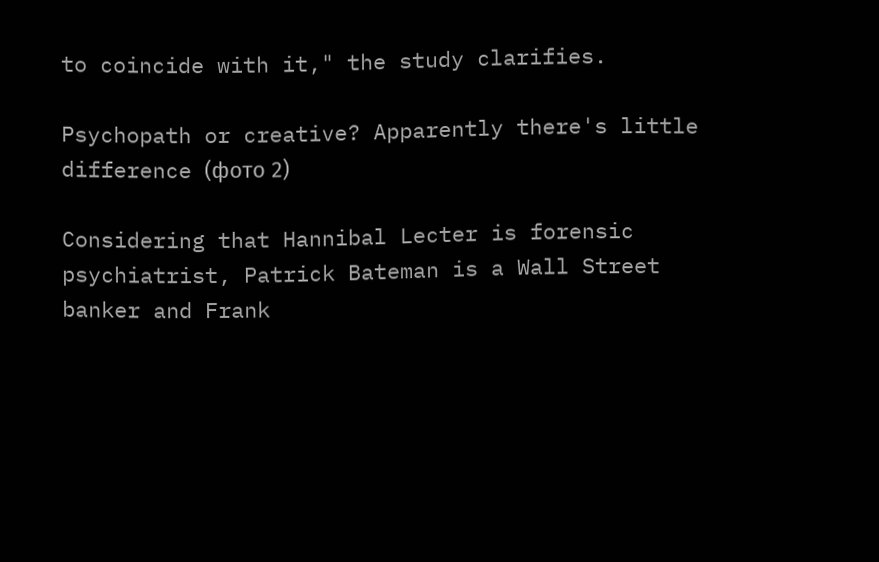to coincide with it," the study clarifies.

Psychopath or creative? Apparently there's little difference (фото 2)

Considering that Hannibal Lecter is forensic psychiatrist, Patrick Bateman is a Wall Street banker and Frank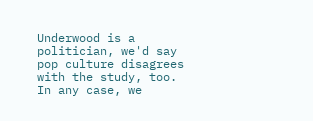Underwood is a politician, we'd say pop culture disagrees with the study, too. In any case, we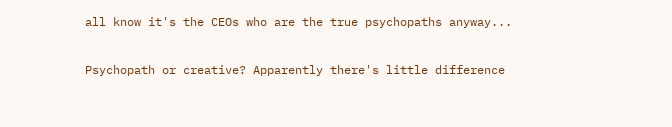all know it's the CEOs who are the true psychopaths anyway...

Psychopath or creative? Apparently there's little difference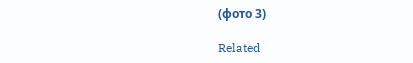(фото 3)

Related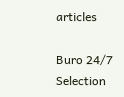articles

Buro 24/7 Selection